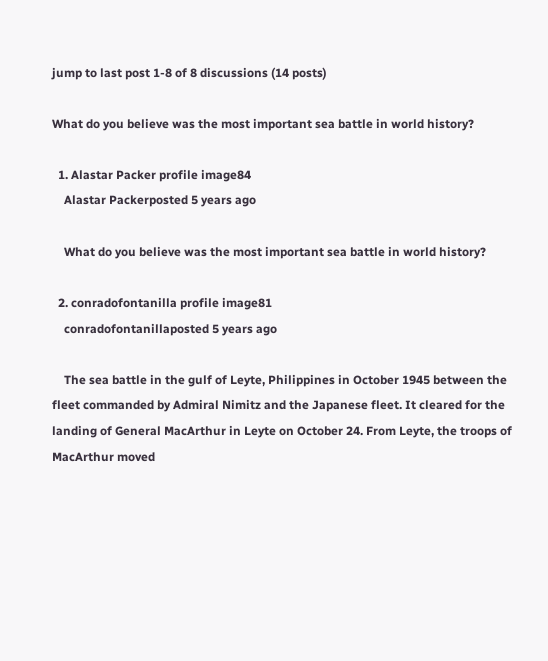jump to last post 1-8 of 8 discussions (14 posts)

What do you believe was the most important sea battle in world history?

  1. Alastar Packer profile image84
    Alastar Packerposted 5 years ago

    What do you believe was the most important sea battle in world history?

  2. conradofontanilla profile image81
    conradofontanillaposted 5 years ago

    The sea battle in the gulf of Leyte, Philippines in October 1945 between the fleet commanded by Admiral Nimitz and the Japanese fleet. It cleared for the landing of General MacArthur in Leyte on October 24. From Leyte, the troops of MacArthur moved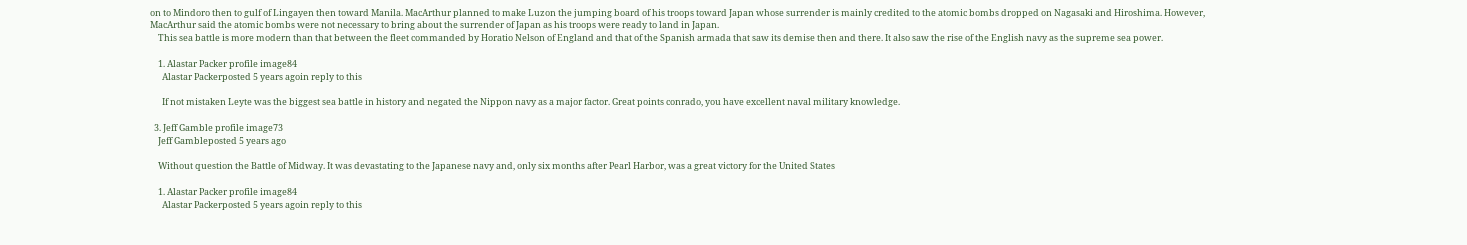on to Mindoro then to gulf of Lingayen then toward Manila. MacArthur planned to make Luzon the jumping board of his troops toward Japan whose surrender is mainly credited to the atomic bombs dropped on Nagasaki and Hiroshima. However, MacArthur said the atomic bombs were not necessary to bring about the surrender of Japan as his troops were ready to land in Japan.
    This sea battle is more modern than that between the fleet commanded by Horatio Nelson of England and that of the Spanish armada that saw its demise then and there. It also saw the rise of the English navy as the supreme sea power.

    1. Alastar Packer profile image84
      Alastar Packerposted 5 years agoin reply to this

      If not mistaken Leyte was the biggest sea battle in history and negated the Nippon navy as a major factor. Great points conrado, you have excellent naval military knowledge.

  3. Jeff Gamble profile image73
    Jeff Gambleposted 5 years ago

    Without question the Battle of Midway. It was devastating to the Japanese navy and, only six months after Pearl Harbor, was a great victory for the United States

    1. Alastar Packer profile image84
      Alastar Packerposted 5 years agoin reply to this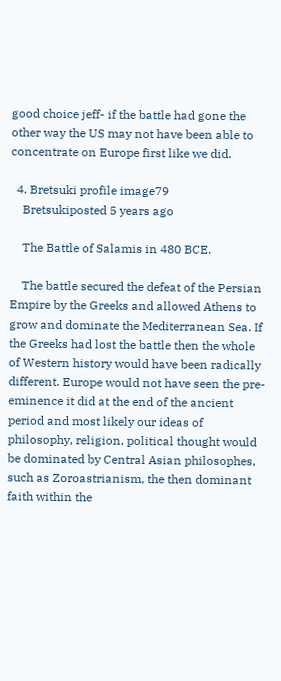good choice jeff- if the battle had gone the other way the US may not have been able to concentrate on Europe first like we did.

  4. Bretsuki profile image79
    Bretsukiposted 5 years ago

    The Battle of Salamis in 480 BCE.

    The battle secured the defeat of the Persian Empire by the Greeks and allowed Athens to grow and dominate the Mediterranean Sea. If the Greeks had lost the battle then the whole of Western history would have been radically different. Europe would not have seen the pre-eminence it did at the end of the ancient period and most likely our ideas of philosophy, religion, political thought would be dominated by Central Asian philosophes, such as Zoroastrianism, the then dominant faith within the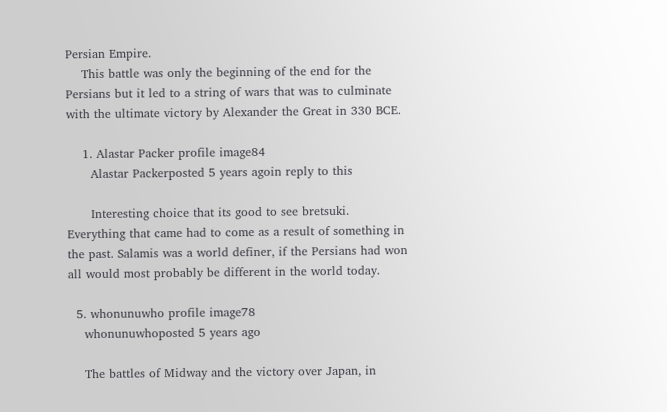Persian Empire.
    This battle was only the beginning of the end for the Persians but it led to a string of wars that was to culminate with the ultimate victory by Alexander the Great in 330 BCE.

    1. Alastar Packer profile image84
      Alastar Packerposted 5 years agoin reply to this

      Interesting choice that its good to see bretsuki. Everything that came had to come as a result of something in the past. Salamis was a world definer, if the Persians had won all would most probably be different in the world today.

  5. whonunuwho profile image78
    whonunuwhoposted 5 years ago

    The battles of Midway and the victory over Japan, in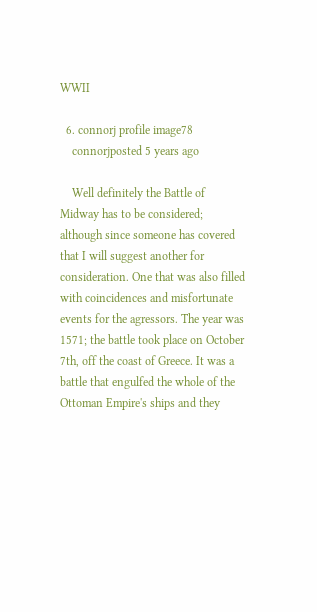WWII

  6. connorj profile image78
    connorjposted 5 years ago

    Well definitely the Battle of Midway has to be considered; although since someone has covered that I will suggest another for consideration. One that was also filled with coincidences and misfortunate events for the agressors. The year was 1571; the battle took place on October 7th, off the coast of Greece. It was a battle that engulfed the whole of the Ottoman Empire's ships and they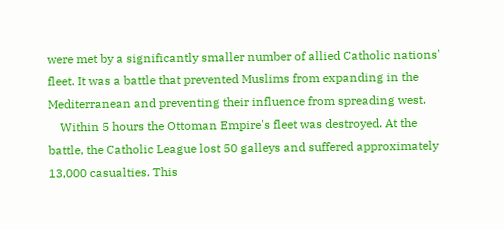were met by a significantly smaller number of allied Catholic nations' fleet. It was a battle that prevented Muslims from expanding in the Mediterranean and preventing their influence from spreading west.
    Within 5 hours the Ottoman Empire's fleet was destroyed. At the battle, the Catholic League lost 50 galleys and suffered approximately 13,000 casualties. This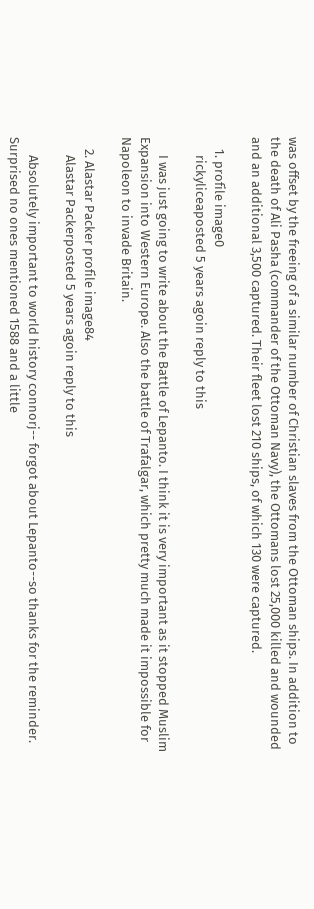was offset by the freeing of a similar number of Christian slaves from the Ottoman ships. In addition to the death of Ali Pasha (commander of the Ottoman Navy), the Ottomans lost 25,000 killed and wounded and an additional 3,500 captured. Their fleet lost 210 ships, of which 130 were captured.

    1. profile image0
      rickyliceaposted 5 years agoin reply to this

      I was just going to write about the Battle of Lepanto. I think it is very important as it stopped Muslim Expansion into Western Europe. Also the battle of Trafalgar, which pretty much made it impossible for Napoleon to invade Britain.

    2. Alastar Packer profile image84
      Alastar Packerposted 5 years agoin reply to this

      Absolutely important to world history connorj-- forgot about Lepanto--so thanks for the reminder. Surprised no ones mentioned 1588 and a little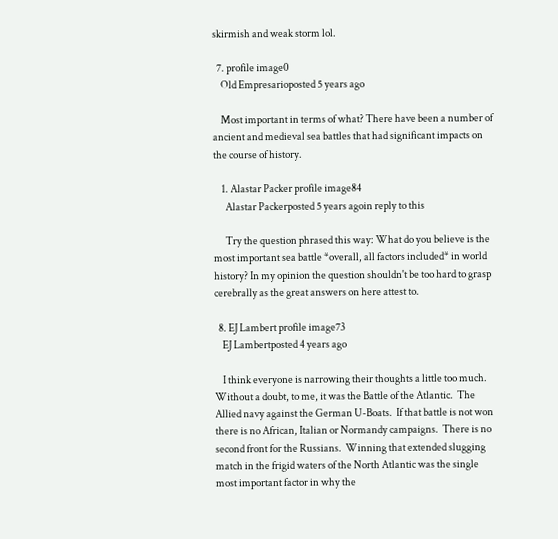skirmish and weak storm lol.

  7. profile image0
    Old Empresarioposted 5 years ago

    Most important in terms of what? There have been a number of ancient and medieval sea battles that had significant impacts on the course of history.

    1. Alastar Packer profile image84
      Alastar Packerposted 5 years agoin reply to this

      Try the question phrased this way: What do you believe is the most important sea battle *overall, all factors included* in world history? In my opinion the question shouldn't be too hard to grasp cerebrally as the great answers on here attest to.

  8. EJ Lambert profile image73
    EJ Lambertposted 4 years ago

    I think everyone is narrowing their thoughts a little too much.  Without a doubt, to me, it was the Battle of the Atlantic.  The Allied navy against the German U-Boats.  If that battle is not won there is no African, Italian or Normandy campaigns.  There is no second front for the Russians.  Winning that extended slugging match in the frigid waters of the North Atlantic was the single most important factor in why the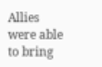Allies were able to bring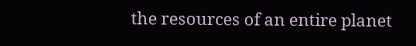the resources of an entire planet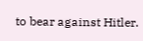to bear against Hitler.